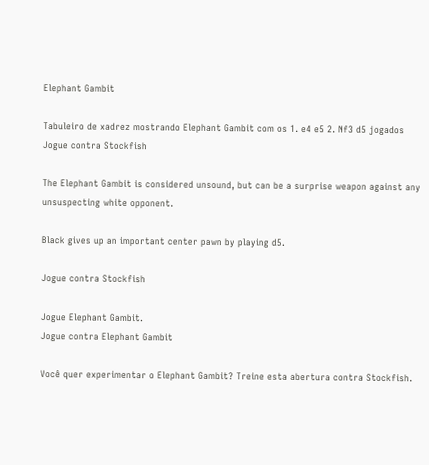Elephant Gambit

Tabuleiro de xadrez mostrando Elephant Gambit com os 1. e4 e5 2. Nf3 d5 jogados
Jogue contra Stockfish

The Elephant Gambit is considered unsound, but can be a surprise weapon against any unsuspecting white opponent.

Black gives up an important center pawn by playing d5.

Jogue contra Stockfish

Jogue Elephant Gambit.
Jogue contra Elephant Gambit

Você quer experimentar o Elephant Gambit? Treine esta abertura contra Stockfish.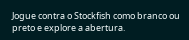Jogue contra o Stockfish como branco ou preto e explore a abertura.